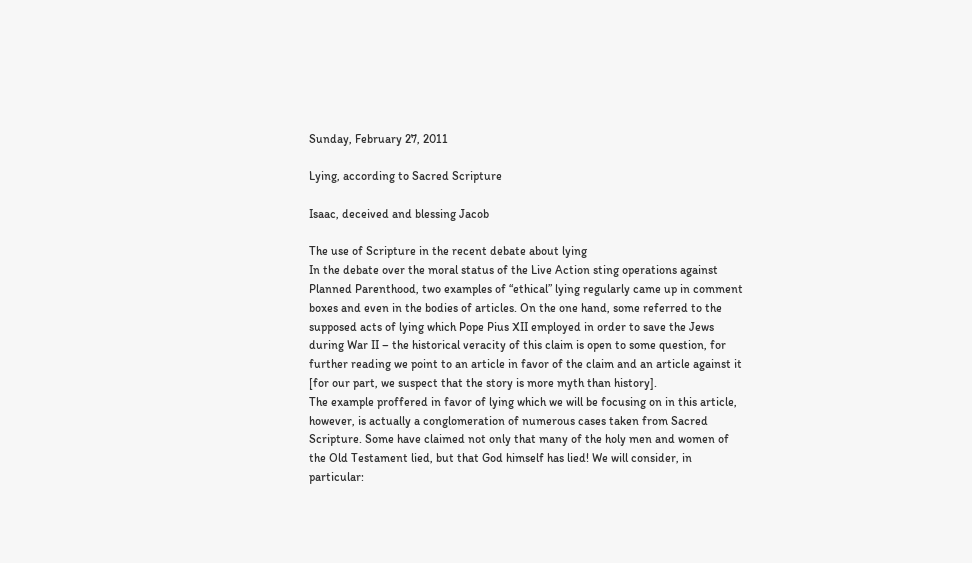Sunday, February 27, 2011

Lying, according to Sacred Scripture

Isaac, deceived and blessing Jacob

The use of Scripture in the recent debate about lying
In the debate over the moral status of the Live Action sting operations against Planned Parenthood, two examples of “ethical” lying regularly came up in comment boxes and even in the bodies of articles. On the one hand, some referred to the supposed acts of lying which Pope Pius XII employed in order to save the Jews during War II – the historical veracity of this claim is open to some question, for further reading we point to an article in favor of the claim and an article against it [for our part, we suspect that the story is more myth than history].
The example proffered in favor of lying which we will be focusing on in this article, however, is actually a conglomeration of numerous cases taken from Sacred Scripture. Some have claimed not only that many of the holy men and women of the Old Testament lied, but that God himself has lied! We will consider, in particular: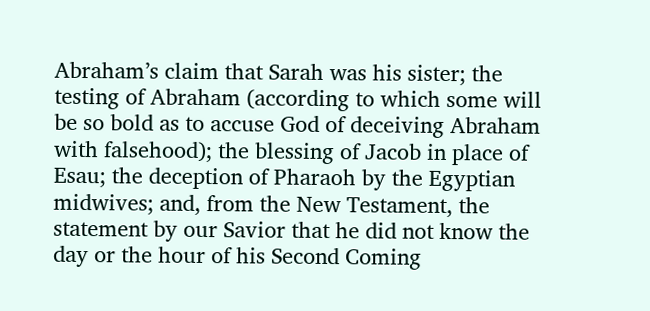Abraham’s claim that Sarah was his sister; the testing of Abraham (according to which some will be so bold as to accuse God of deceiving Abraham with falsehood); the blessing of Jacob in place of Esau; the deception of Pharaoh by the Egyptian midwives; and, from the New Testament, the statement by our Savior that he did not know the day or the hour of his Second Coming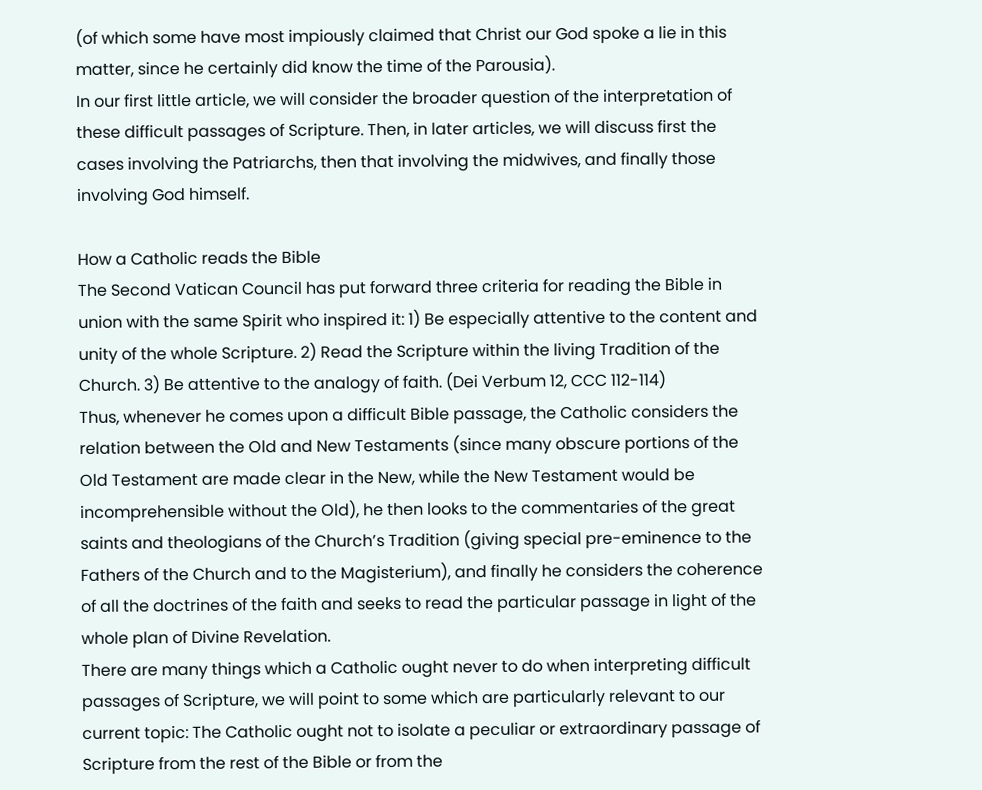(of which some have most impiously claimed that Christ our God spoke a lie in this matter, since he certainly did know the time of the Parousia).
In our first little article, we will consider the broader question of the interpretation of these difficult passages of Scripture. Then, in later articles, we will discuss first the cases involving the Patriarchs, then that involving the midwives, and finally those involving God himself.

How a Catholic reads the Bible
The Second Vatican Council has put forward three criteria for reading the Bible in union with the same Spirit who inspired it: 1) Be especially attentive to the content and unity of the whole Scripture. 2) Read the Scripture within the living Tradition of the Church. 3) Be attentive to the analogy of faith. (Dei Verbum 12, CCC 112-114)
Thus, whenever he comes upon a difficult Bible passage, the Catholic considers the relation between the Old and New Testaments (since many obscure portions of the Old Testament are made clear in the New, while the New Testament would be incomprehensible without the Old), he then looks to the commentaries of the great saints and theologians of the Church’s Tradition (giving special pre-eminence to the Fathers of the Church and to the Magisterium), and finally he considers the coherence of all the doctrines of the faith and seeks to read the particular passage in light of the whole plan of Divine Revelation.
There are many things which a Catholic ought never to do when interpreting difficult passages of Scripture, we will point to some which are particularly relevant to our current topic: The Catholic ought not to isolate a peculiar or extraordinary passage of Scripture from the rest of the Bible or from the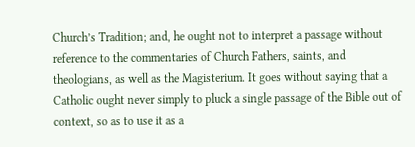Church’s Tradition; and, he ought not to interpret a passage without reference to the commentaries of Church Fathers, saints, and theologians, as well as the Magisterium. It goes without saying that a Catholic ought never simply to pluck a single passage of the Bible out of context, so as to use it as a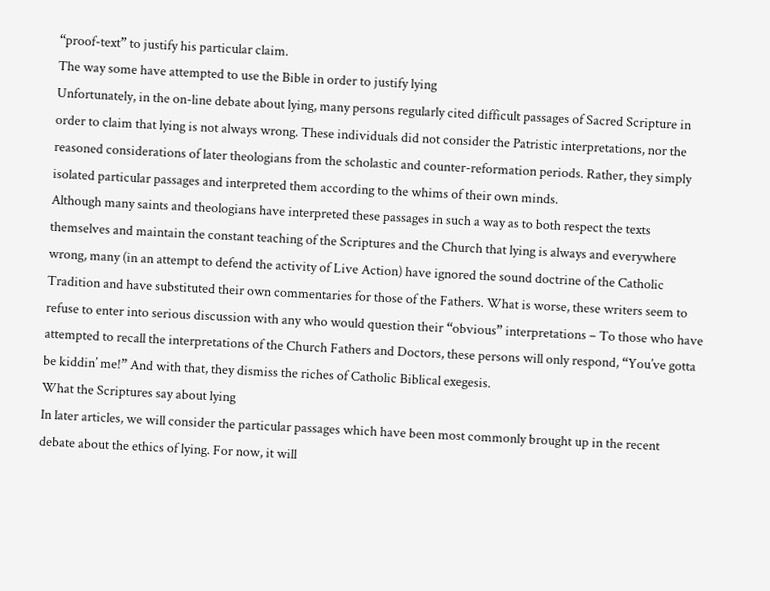“proof-text” to justify his particular claim.
The way some have attempted to use the Bible in order to justify lying
Unfortunately, in the on-line debate about lying, many persons regularly cited difficult passages of Sacred Scripture in order to claim that lying is not always wrong. These individuals did not consider the Patristic interpretations, nor the reasoned considerations of later theologians from the scholastic and counter-reformation periods. Rather, they simply isolated particular passages and interpreted them according to the whims of their own minds.
Although many saints and theologians have interpreted these passages in such a way as to both respect the texts themselves and maintain the constant teaching of the Scriptures and the Church that lying is always and everywhere wrong, many (in an attempt to defend the activity of Live Action) have ignored the sound doctrine of the Catholic Tradition and have substituted their own commentaries for those of the Fathers. What is worse, these writers seem to refuse to enter into serious discussion with any who would question their “obvious” interpretations – To those who have attempted to recall the interpretations of the Church Fathers and Doctors, these persons will only respond, “You’ve gotta be kiddin’ me!” And with that, they dismiss the riches of Catholic Biblical exegesis.
What the Scriptures say about lying
In later articles, we will consider the particular passages which have been most commonly brought up in the recent debate about the ethics of lying. For now, it will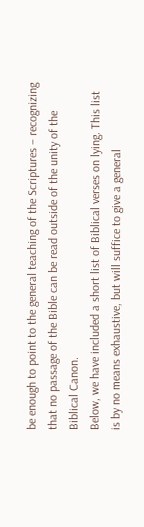be enough to point to the general teaching of the Scriptures – recognizing that no passage of the Bible can be read outside of the unity of the Biblical Canon.
Below, we have included a short list of Biblical verses on lying. This list is by no means exhaustive, but will suffice to give a general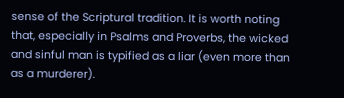sense of the Scriptural tradition. It is worth noting that, especially in Psalms and Proverbs, the wicked and sinful man is typified as a liar (even more than as a murderer).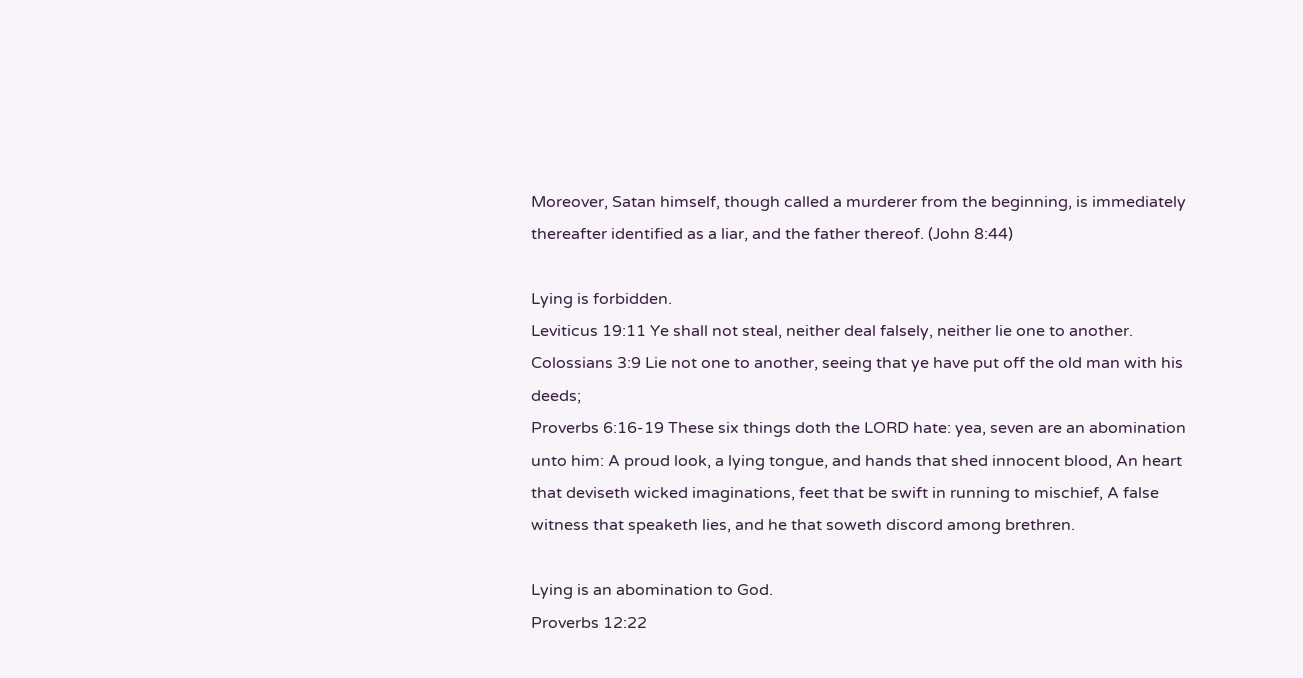Moreover, Satan himself, though called a murderer from the beginning, is immediately thereafter identified as a liar, and the father thereof. (John 8:44)

Lying is forbidden.
Leviticus 19:11 Ye shall not steal, neither deal falsely, neither lie one to another.
Colossians 3:9 Lie not one to another, seeing that ye have put off the old man with his deeds;
Proverbs 6:16-19 These six things doth the LORD hate: yea, seven are an abomination unto him: A proud look, a lying tongue, and hands that shed innocent blood, An heart that deviseth wicked imaginations, feet that be swift in running to mischief, A false witness that speaketh lies, and he that soweth discord among brethren.

Lying is an abomination to God.
Proverbs 12:22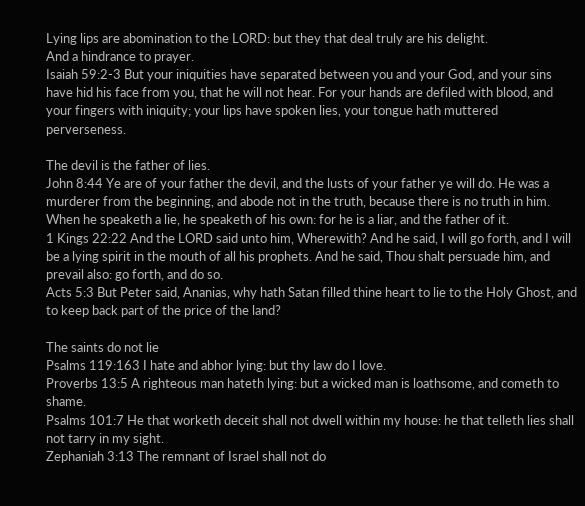Lying lips are abomination to the LORD: but they that deal truly are his delight.
And a hindrance to prayer.
Isaiah 59:2-3 But your iniquities have separated between you and your God, and your sins have hid his face from you, that he will not hear. For your hands are defiled with blood, and your fingers with iniquity; your lips have spoken lies, your tongue hath muttered perverseness.

The devil is the father of lies.
John 8:44 Ye are of your father the devil, and the lusts of your father ye will do. He was a murderer from the beginning, and abode not in the truth, because there is no truth in him. When he speaketh a lie, he speaketh of his own: for he is a liar, and the father of it.
1 Kings 22:22 And the LORD said unto him, Wherewith? And he said, I will go forth, and I will be a lying spirit in the mouth of all his prophets. And he said, Thou shalt persuade him, and prevail also: go forth, and do so.
Acts 5:3 But Peter said, Ananias, why hath Satan filled thine heart to lie to the Holy Ghost, and to keep back part of the price of the land?

The saints do not lie
Psalms 119:163 I hate and abhor lying: but thy law do I love.
Proverbs 13:5 A righteous man hateth lying: but a wicked man is loathsome, and cometh to shame.
Psalms 101:7 He that worketh deceit shall not dwell within my house: he that telleth lies shall not tarry in my sight.
Zephaniah 3:13 The remnant of Israel shall not do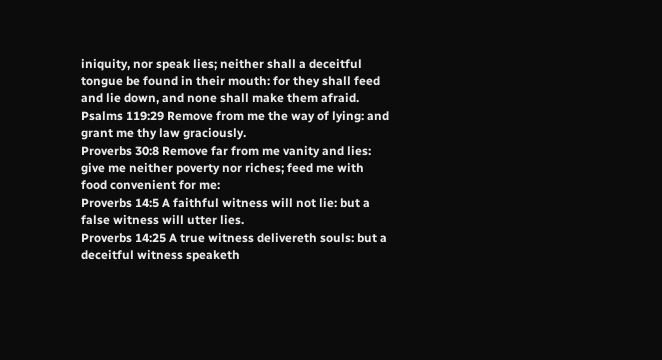iniquity, nor speak lies; neither shall a deceitful tongue be found in their mouth: for they shall feed and lie down, and none shall make them afraid.
Psalms 119:29 Remove from me the way of lying: and grant me thy law graciously.
Proverbs 30:8 Remove far from me vanity and lies: give me neither poverty nor riches; feed me with food convenient for me:
Proverbs 14:5 A faithful witness will not lie: but a false witness will utter lies.
Proverbs 14:25 A true witness delivereth souls: but a deceitful witness speaketh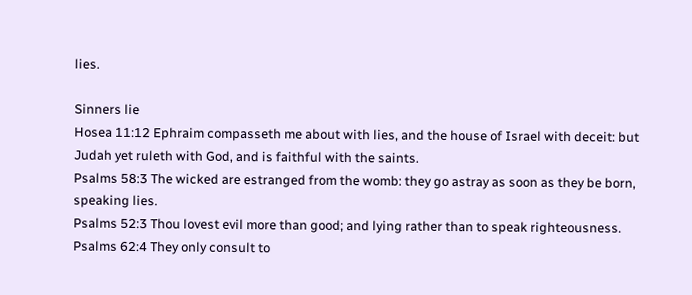lies.

Sinners lie
Hosea 11:12 Ephraim compasseth me about with lies, and the house of Israel with deceit: but Judah yet ruleth with God, and is faithful with the saints.
Psalms 58:3 The wicked are estranged from the womb: they go astray as soon as they be born, speaking lies.
Psalms 52:3 Thou lovest evil more than good; and lying rather than to speak righteousness.
Psalms 62:4 They only consult to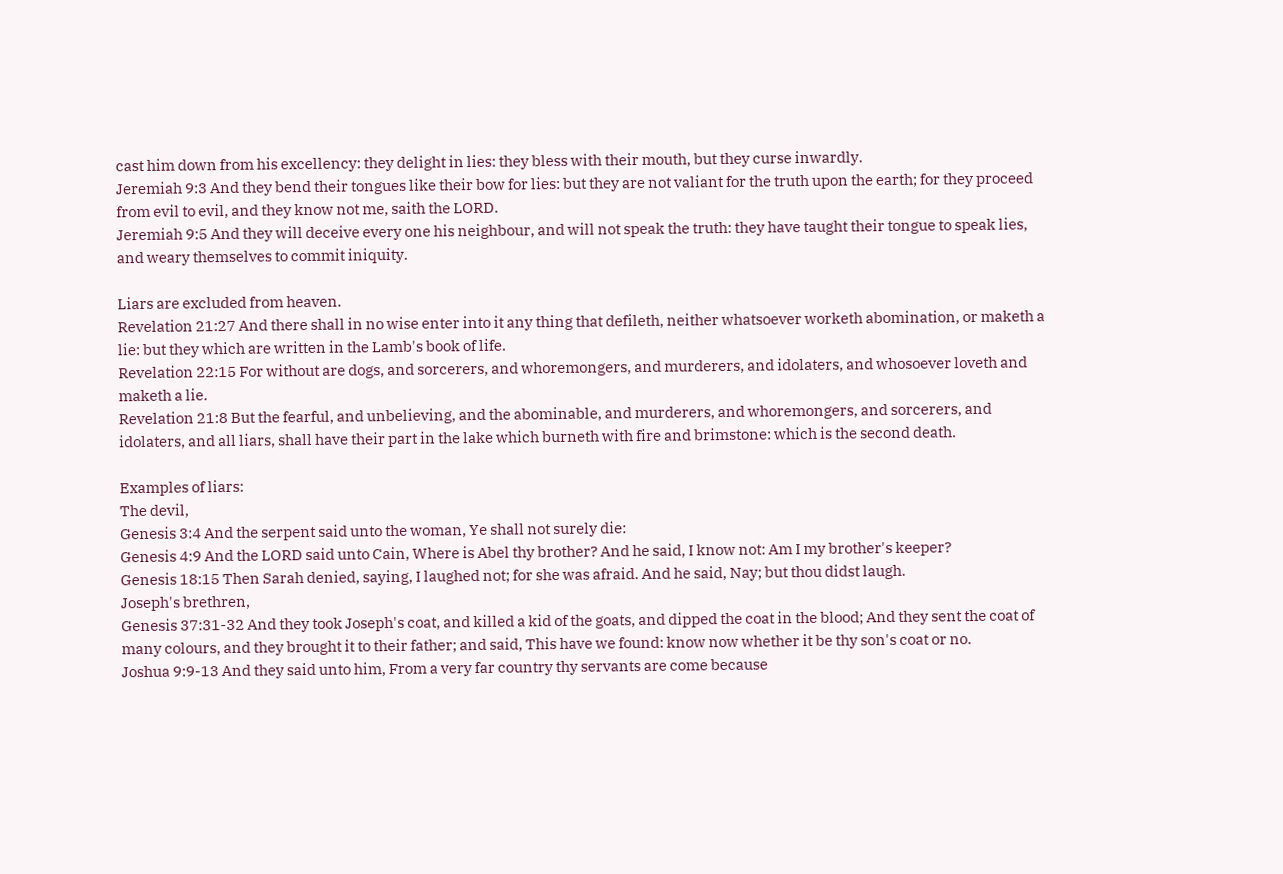cast him down from his excellency: they delight in lies: they bless with their mouth, but they curse inwardly.
Jeremiah 9:3 And they bend their tongues like their bow for lies: but they are not valiant for the truth upon the earth; for they proceed from evil to evil, and they know not me, saith the LORD.
Jeremiah 9:5 And they will deceive every one his neighbour, and will not speak the truth: they have taught their tongue to speak lies, and weary themselves to commit iniquity.

Liars are excluded from heaven.
Revelation 21:27 And there shall in no wise enter into it any thing that defileth, neither whatsoever worketh abomination, or maketh a lie: but they which are written in the Lamb's book of life.
Revelation 22:15 For without are dogs, and sorcerers, and whoremongers, and murderers, and idolaters, and whosoever loveth and maketh a lie.
Revelation 21:8 But the fearful, and unbelieving, and the abominable, and murderers, and whoremongers, and sorcerers, and idolaters, and all liars, shall have their part in the lake which burneth with fire and brimstone: which is the second death.

Examples of liars:
The devil,
Genesis 3:4 And the serpent said unto the woman, Ye shall not surely die:
Genesis 4:9 And the LORD said unto Cain, Where is Abel thy brother? And he said, I know not: Am I my brother's keeper?
Genesis 18:15 Then Sarah denied, saying, I laughed not; for she was afraid. And he said, Nay; but thou didst laugh.
Joseph's brethren,
Genesis 37:31-32 And they took Joseph's coat, and killed a kid of the goats, and dipped the coat in the blood; And they sent the coat of many colours, and they brought it to their father; and said, This have we found: know now whether it be thy son's coat or no.
Joshua 9:9-13 And they said unto him, From a very far country thy servants are come because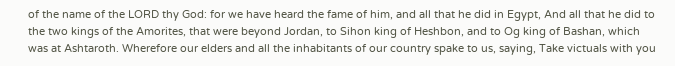of the name of the LORD thy God: for we have heard the fame of him, and all that he did in Egypt, And all that he did to the two kings of the Amorites, that were beyond Jordan, to Sihon king of Heshbon, and to Og king of Bashan, which was at Ashtaroth. Wherefore our elders and all the inhabitants of our country spake to us, saying, Take victuals with you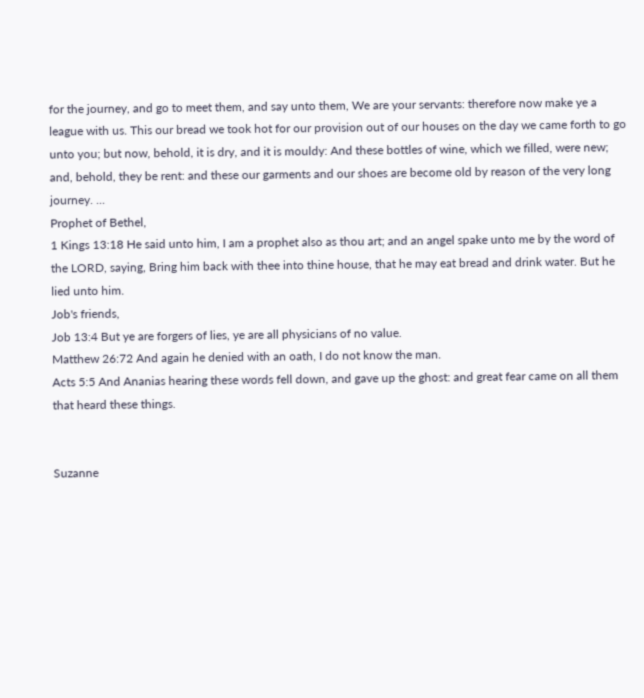for the journey, and go to meet them, and say unto them, We are your servants: therefore now make ye a league with us. This our bread we took hot for our provision out of our houses on the day we came forth to go unto you; but now, behold, it is dry, and it is mouldy: And these bottles of wine, which we filled, were new; and, behold, they be rent: and these our garments and our shoes are become old by reason of the very long journey. ...
Prophet of Bethel,
1 Kings 13:18 He said unto him, I am a prophet also as thou art; and an angel spake unto me by the word of the LORD, saying, Bring him back with thee into thine house, that he may eat bread and drink water. But he lied unto him.
Job's friends,
Job 13:4 But ye are forgers of lies, ye are all physicians of no value.
Matthew 26:72 And again he denied with an oath, I do not know the man.
Acts 5:5 And Ananias hearing these words fell down, and gave up the ghost: and great fear came on all them that heard these things.


Suzanne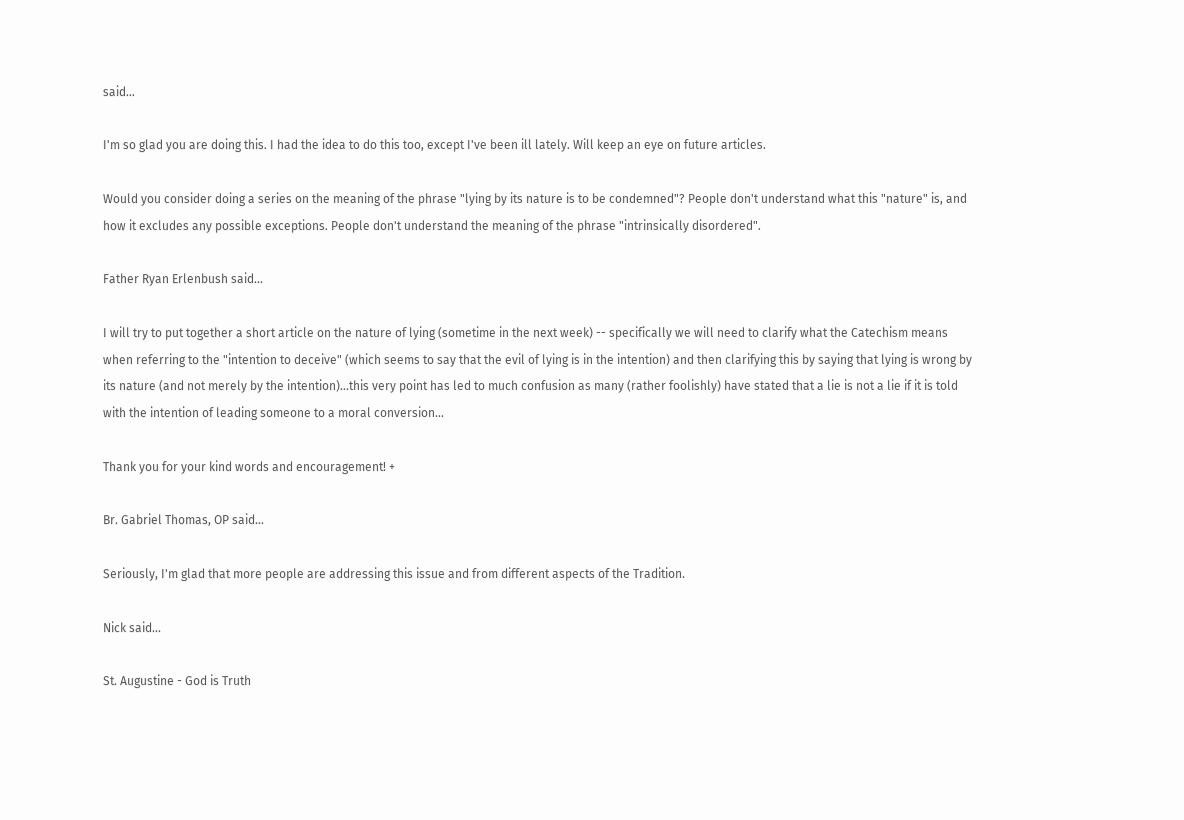said...

I'm so glad you are doing this. I had the idea to do this too, except I've been ill lately. Will keep an eye on future articles.

Would you consider doing a series on the meaning of the phrase "lying by its nature is to be condemned"? People don't understand what this "nature" is, and how it excludes any possible exceptions. People don't understand the meaning of the phrase "intrinsically disordered".

Father Ryan Erlenbush said...

I will try to put together a short article on the nature of lying (sometime in the next week) -- specifically we will need to clarify what the Catechism means when referring to the "intention to deceive" (which seems to say that the evil of lying is in the intention) and then clarifying this by saying that lying is wrong by its nature (and not merely by the intention)...this very point has led to much confusion as many (rather foolishly) have stated that a lie is not a lie if it is told with the intention of leading someone to a moral conversion...

Thank you for your kind words and encouragement! +

Br. Gabriel Thomas, OP said...

Seriously, I'm glad that more people are addressing this issue and from different aspects of the Tradition.

Nick said...

St. Augustine - God is Truth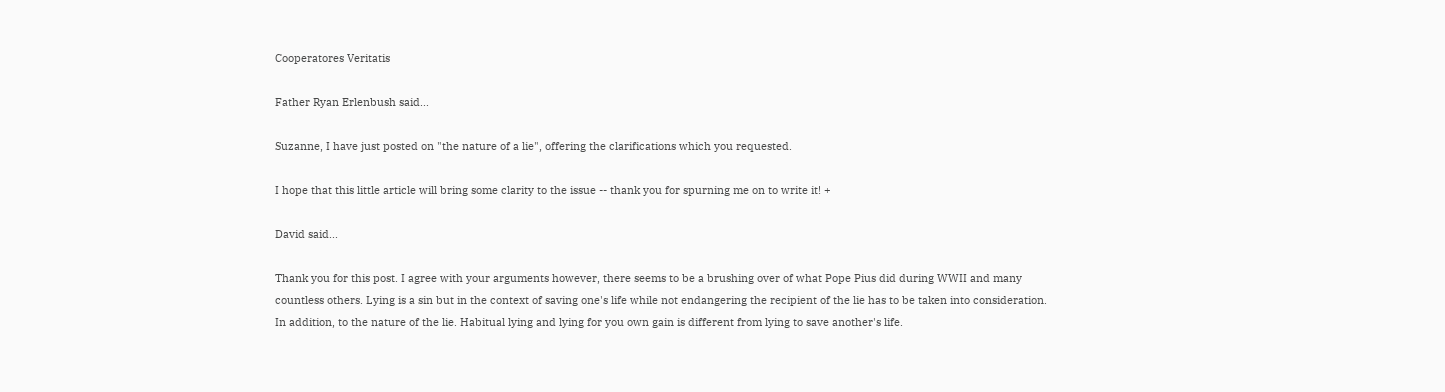Cooperatores Veritatis

Father Ryan Erlenbush said...

Suzanne, I have just posted on "the nature of a lie", offering the clarifications which you requested.

I hope that this little article will bring some clarity to the issue -- thank you for spurning me on to write it! +

David said...

Thank you for this post. I agree with your arguments however, there seems to be a brushing over of what Pope Pius did during WWII and many countless others. Lying is a sin but in the context of saving one's life while not endangering the recipient of the lie has to be taken into consideration. In addition, to the nature of the lie. Habitual lying and lying for you own gain is different from lying to save another's life.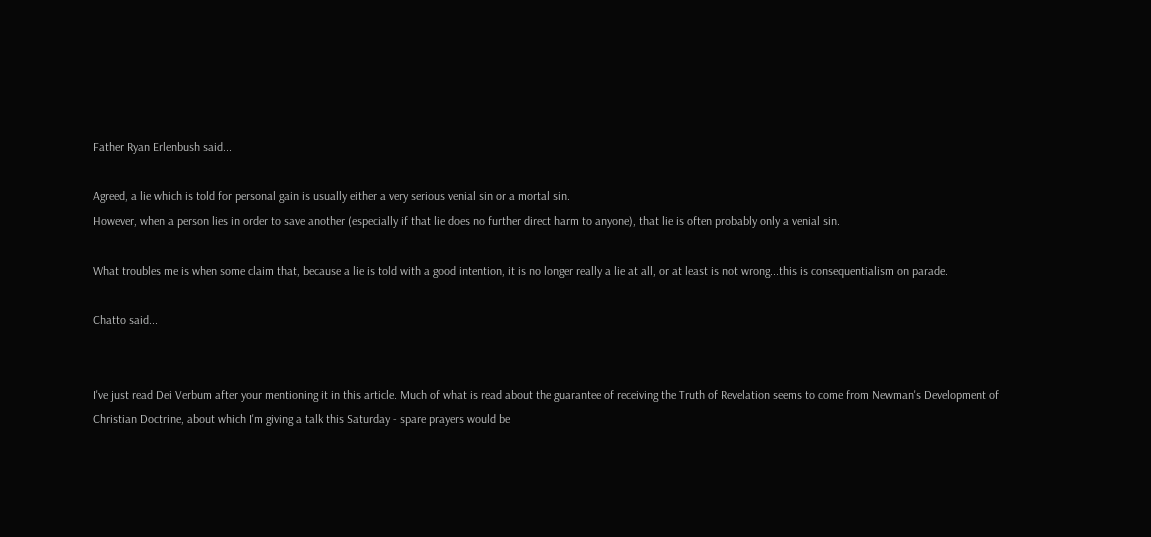Father Ryan Erlenbush said...

Agreed, a lie which is told for personal gain is usually either a very serious venial sin or a mortal sin.
However, when a person lies in order to save another (especially if that lie does no further direct harm to anyone), that lie is often probably only a venial sin.

What troubles me is when some claim that, because a lie is told with a good intention, it is no longer really a lie at all, or at least is not wrong...this is consequentialism on parade.

Chatto said...


I've just read Dei Verbum after your mentioning it in this article. Much of what is read about the guarantee of receiving the Truth of Revelation seems to come from Newman's Development of Christian Doctrine, about which I'm giving a talk this Saturday - spare prayers would be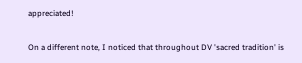appreciated!

On a different note, I noticed that throughout DV 'sacred tradition' is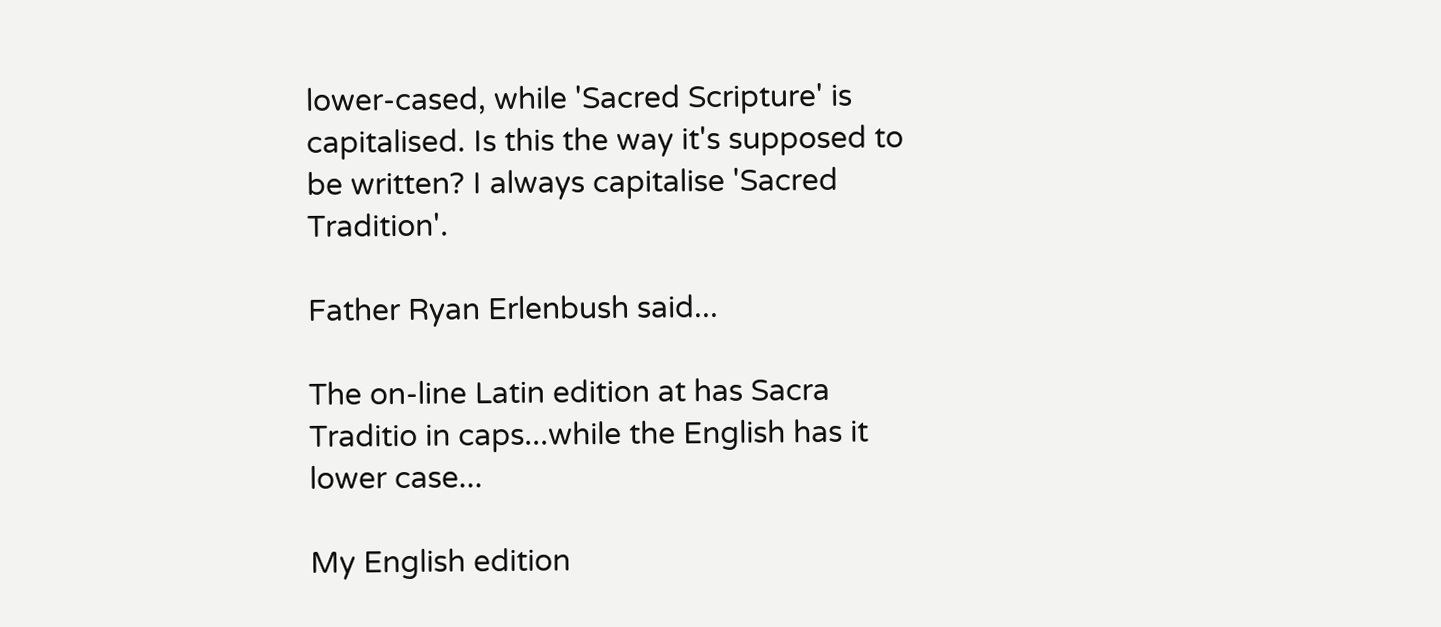lower-cased, while 'Sacred Scripture' is capitalised. Is this the way it's supposed to be written? I always capitalise 'Sacred Tradition'.

Father Ryan Erlenbush said...

The on-line Latin edition at has Sacra Traditio in caps...while the English has it lower case...

My English edition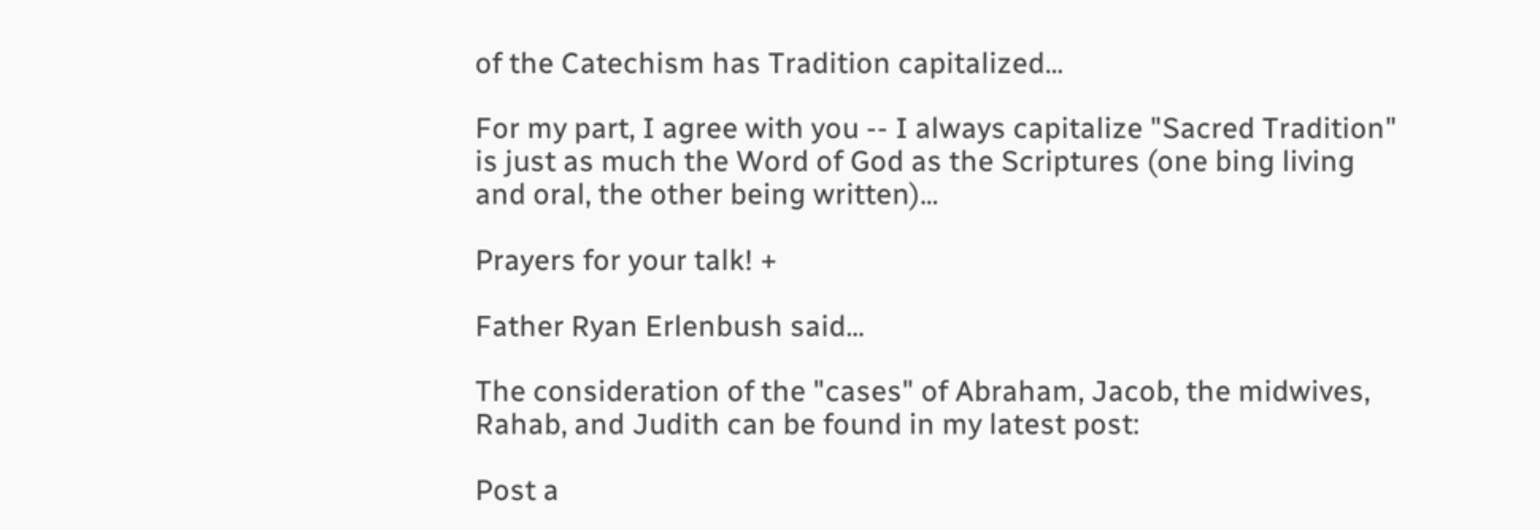of the Catechism has Tradition capitalized...

For my part, I agree with you -- I always capitalize "Sacred Tradition" is just as much the Word of God as the Scriptures (one bing living and oral, the other being written)...

Prayers for your talk! +

Father Ryan Erlenbush said...

The consideration of the "cases" of Abraham, Jacob, the midwives, Rahab, and Judith can be found in my latest post:

Post a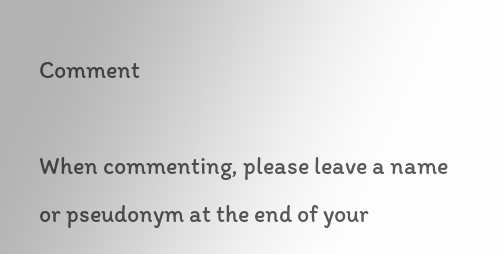Comment

When commenting, please leave a name or pseudonym at the end of your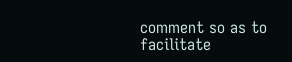comment so as to facilitate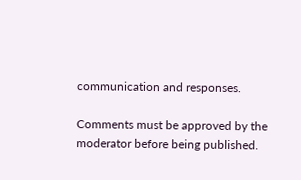communication and responses.

Comments must be approved by the moderator before being published.